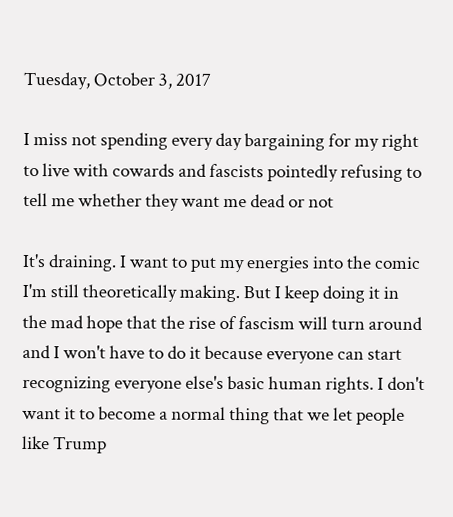Tuesday, October 3, 2017

I miss not spending every day bargaining for my right to live with cowards and fascists pointedly refusing to tell me whether they want me dead or not

It's draining. I want to put my energies into the comic I'm still theoretically making. But I keep doing it in the mad hope that the rise of fascism will turn around and I won't have to do it because everyone can start recognizing everyone else's basic human rights. I don't want it to become a normal thing that we let people like Trump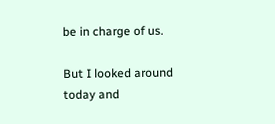be in charge of us.

But I looked around today and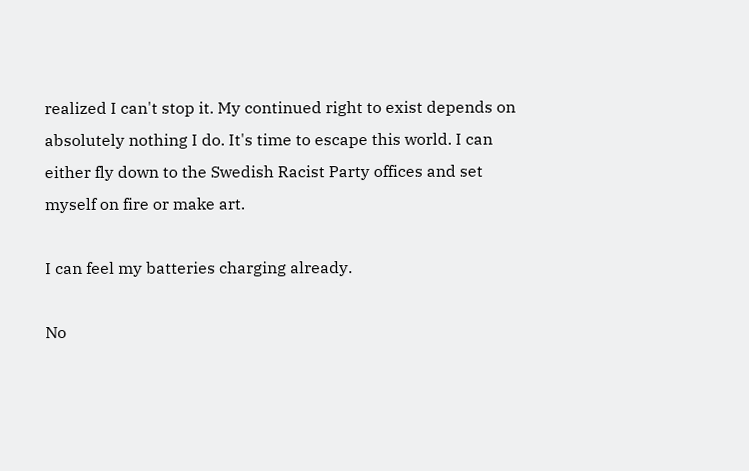realized I can't stop it. My continued right to exist depends on absolutely nothing I do. It's time to escape this world. I can either fly down to the Swedish Racist Party offices and set myself on fire or make art.

I can feel my batteries charging already.

No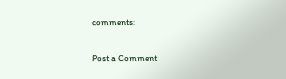comments:

Post a Comment